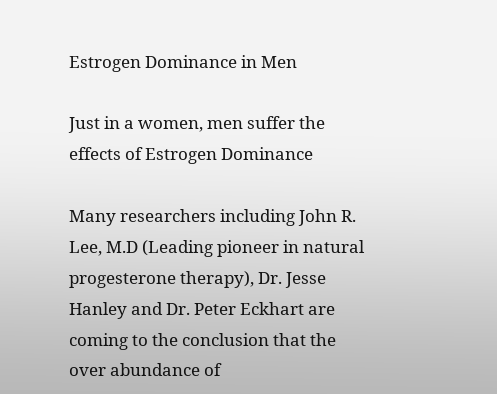Estrogen Dominance in Men

Just in a women, men suffer the effects of Estrogen Dominance

Many researchers including John R. Lee, M.D (Leading pioneer in natural progesterone therapy), Dr. Jesse Hanley and Dr. Peter Eckhart are coming to the conclusion that the over abundance of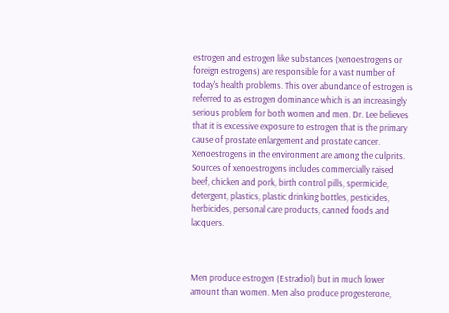estrogen and estrogen like substances (xenoestrogens or foreign estrogens) are responsible for a vast number of today's health problems. This over abundance of estrogen is referred to as estrogen dominance which is an increasingly serious problem for both women and men. Dr. Lee believes that it is excessive exposure to estrogen that is the primary cause of prostate enlargement and prostate cancer. Xenoestrogens in the environment are among the culprits. Sources of xenoestrogens includes commercially raised beef, chicken and pork, birth control pills, spermicide, detergent, plastics, plastic drinking bottles, pesticides, herbicides, personal care products, canned foods and lacquers.



Men produce estrogen (Estradiol) but in much lower amount than women. Men also produce progesterone,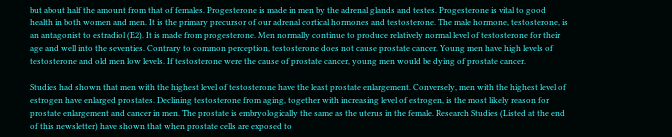but about half the amount from that of females. Progesterone is made in men by the adrenal glands and testes. Progesterone is vital to good health in both women and men. It is the primary precursor of our adrenal cortical hormones and testosterone. The male hormone, testosterone, is an antagonist to estradiol (E2). It is made from progesterone. Men normally continue to produce relatively normal level of testosterone for their age and well into the seventies. Contrary to common perception, testosterone does not cause prostate cancer. Young men have high levels of testosterone and old men low levels. If testosterone were the cause of prostate cancer, young men would be dying of prostate cancer.

Studies had shown that men with the highest level of testosterone have the least prostate enlargement. Conversely, men with the highest level of estrogen have enlarged prostates. Declining testosterone from aging, together with increasing level of estrogen, is the most likely reason for prostate enlargement and cancer in men. The prostate is embryologically the same as the uterus in the female. Research Studies (Listed at the end of this newsletter) have shown that when prostate cells are exposed to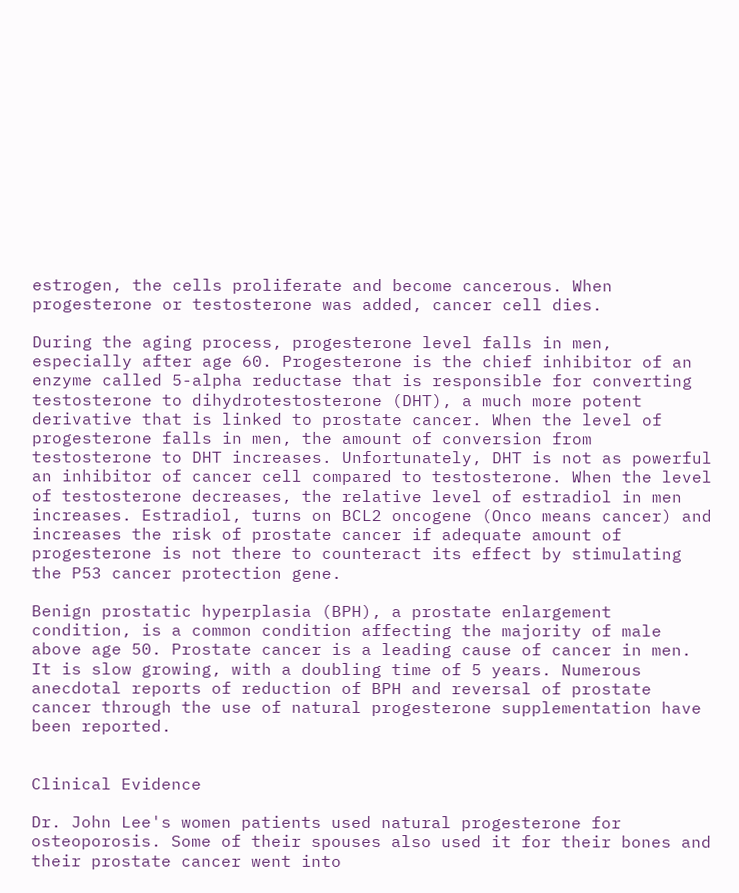estrogen, the cells proliferate and become cancerous. When progesterone or testosterone was added, cancer cell dies.

During the aging process, progesterone level falls in men, especially after age 60. Progesterone is the chief inhibitor of an enzyme called 5-alpha reductase that is responsible for converting testosterone to dihydrotestosterone (DHT), a much more potent derivative that is linked to prostate cancer. When the level of progesterone falls in men, the amount of conversion from testosterone to DHT increases. Unfortunately, DHT is not as powerful an inhibitor of cancer cell compared to testosterone. When the level of testosterone decreases, the relative level of estradiol in men increases. Estradiol, turns on BCL2 oncogene (Onco means cancer) and increases the risk of prostate cancer if adequate amount of progesterone is not there to counteract its effect by stimulating the P53 cancer protection gene.

Benign prostatic hyperplasia (BPH), a prostate enlargement condition, is a common condition affecting the majority of male above age 50. Prostate cancer is a leading cause of cancer in men. It is slow growing, with a doubling time of 5 years. Numerous anecdotal reports of reduction of BPH and reversal of prostate cancer through the use of natural progesterone supplementation have been reported.


Clinical Evidence

Dr. John Lee's women patients used natural progesterone for osteoporosis. Some of their spouses also used it for their bones and their prostate cancer went into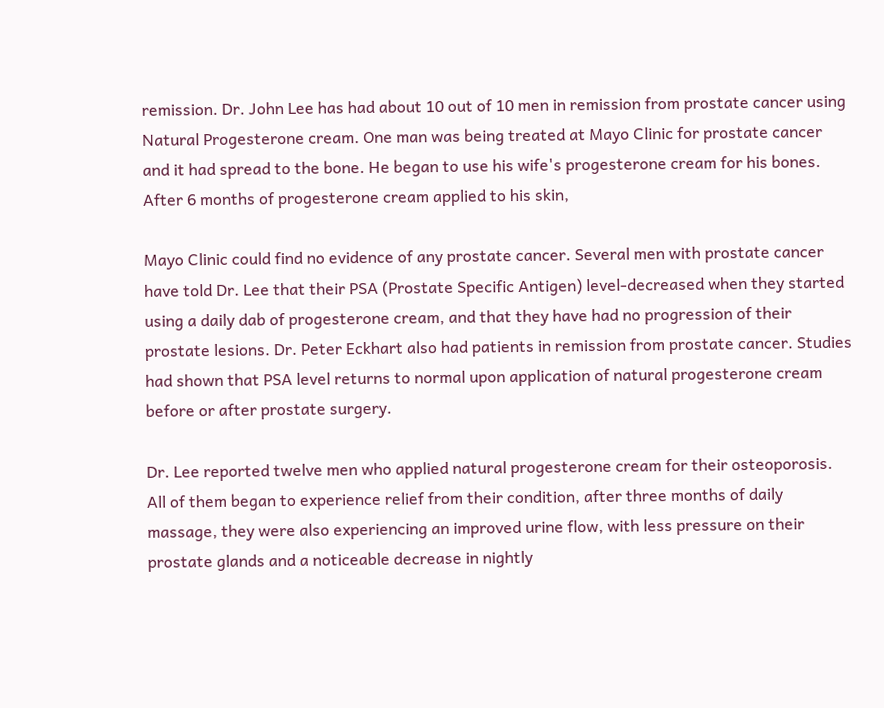remission. Dr. John Lee has had about 10 out of 10 men in remission from prostate cancer using Natural Progesterone cream. One man was being treated at Mayo Clinic for prostate cancer and it had spread to the bone. He began to use his wife's progesterone cream for his bones. After 6 months of progesterone cream applied to his skin,

Mayo Clinic could find no evidence of any prostate cancer. Several men with prostate cancer have told Dr. Lee that their PSA (Prostate Specific Antigen) level-decreased when they started using a daily dab of progesterone cream, and that they have had no progression of their prostate lesions. Dr. Peter Eckhart also had patients in remission from prostate cancer. Studies had shown that PSA level returns to normal upon application of natural progesterone cream before or after prostate surgery.

Dr. Lee reported twelve men who applied natural progesterone cream for their osteoporosis. All of them began to experience relief from their condition, after three months of daily massage, they were also experiencing an improved urine flow, with less pressure on their prostate glands and a noticeable decrease in nightly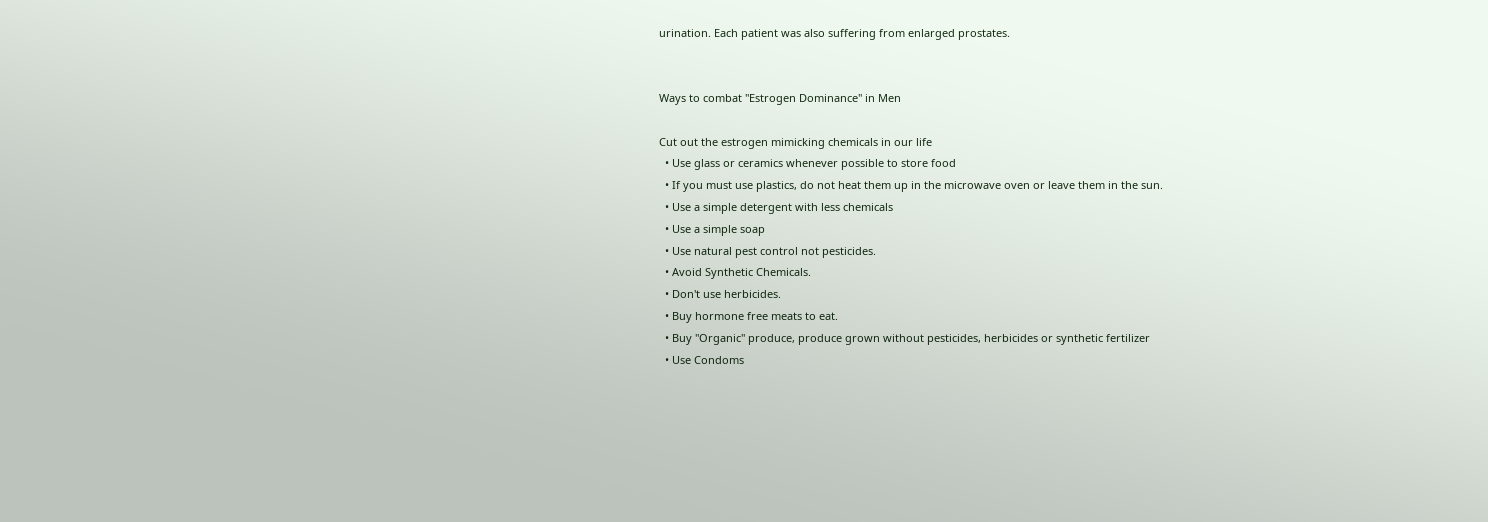urination. Each patient was also suffering from enlarged prostates.


Ways to combat "Estrogen Dominance" in Men

Cut out the estrogen mimicking chemicals in our life
  • Use glass or ceramics whenever possible to store food
  • If you must use plastics, do not heat them up in the microwave oven or leave them in the sun.
  • Use a simple detergent with less chemicals
  • Use a simple soap
  • Use natural pest control not pesticides.
  • Avoid Synthetic Chemicals.
  • Don't use herbicides.
  • Buy hormone free meats to eat.
  • Buy "Organic" produce, produce grown without pesticides, herbicides or synthetic fertilizer
  • Use Condoms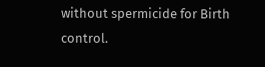without spermicide for Birth control.